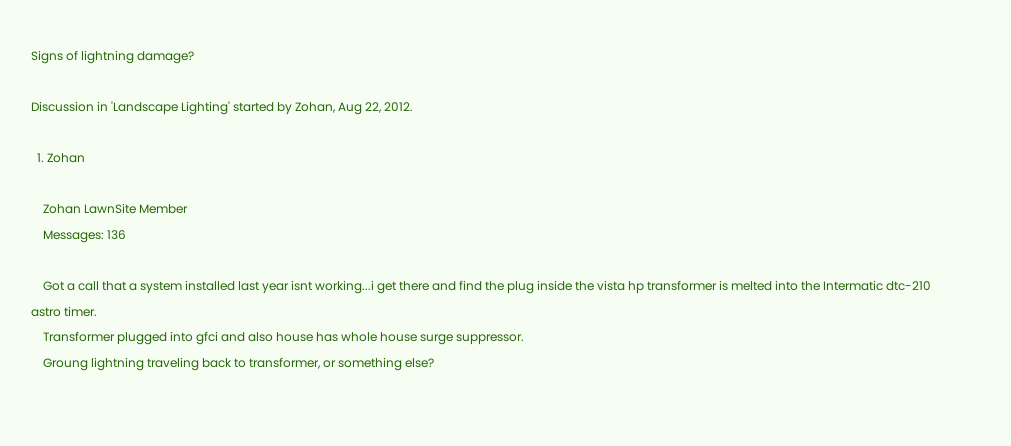Signs of lightning damage?

Discussion in 'Landscape Lighting' started by Zohan, Aug 22, 2012.

  1. Zohan

    Zohan LawnSite Member
    Messages: 136

    Got a call that a system installed last year isnt working...i get there and find the plug inside the vista hp transformer is melted into the Intermatic dtc-210 astro timer.
    Transformer plugged into gfci and also house has whole house surge suppressor.
    Groung lightning traveling back to transformer, or something else?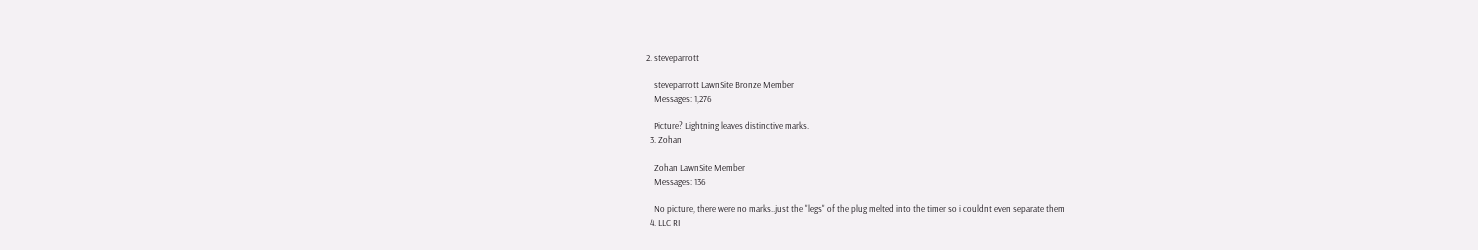2. steveparrott

    steveparrott LawnSite Bronze Member
    Messages: 1,276

    Picture? Lightning leaves distinctive marks.
  3. Zohan

    Zohan LawnSite Member
    Messages: 136

    No picture, there were no marks..just the "legs" of the plug melted into the timer so i couldnt even separate them
  4. LLC RI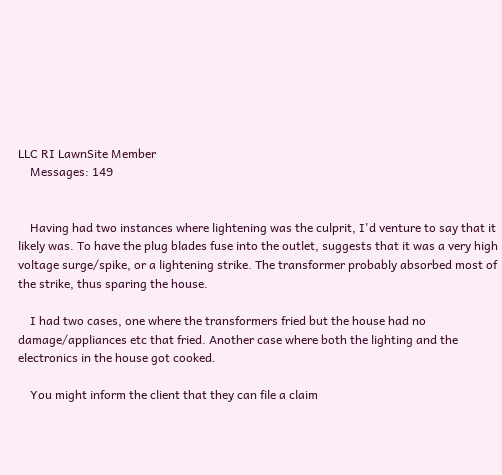LLC RI LawnSite Member
    Messages: 149


    Having had two instances where lightening was the culprit, I'd venture to say that it likely was. To have the plug blades fuse into the outlet, suggests that it was a very high voltage surge/spike, or a lightening strike. The transformer probably absorbed most of the strike, thus sparing the house.

    I had two cases, one where the transformers fried but the house had no damage/appliances etc that fried. Another case where both the lighting and the electronics in the house got cooked.

    You might inform the client that they can file a claim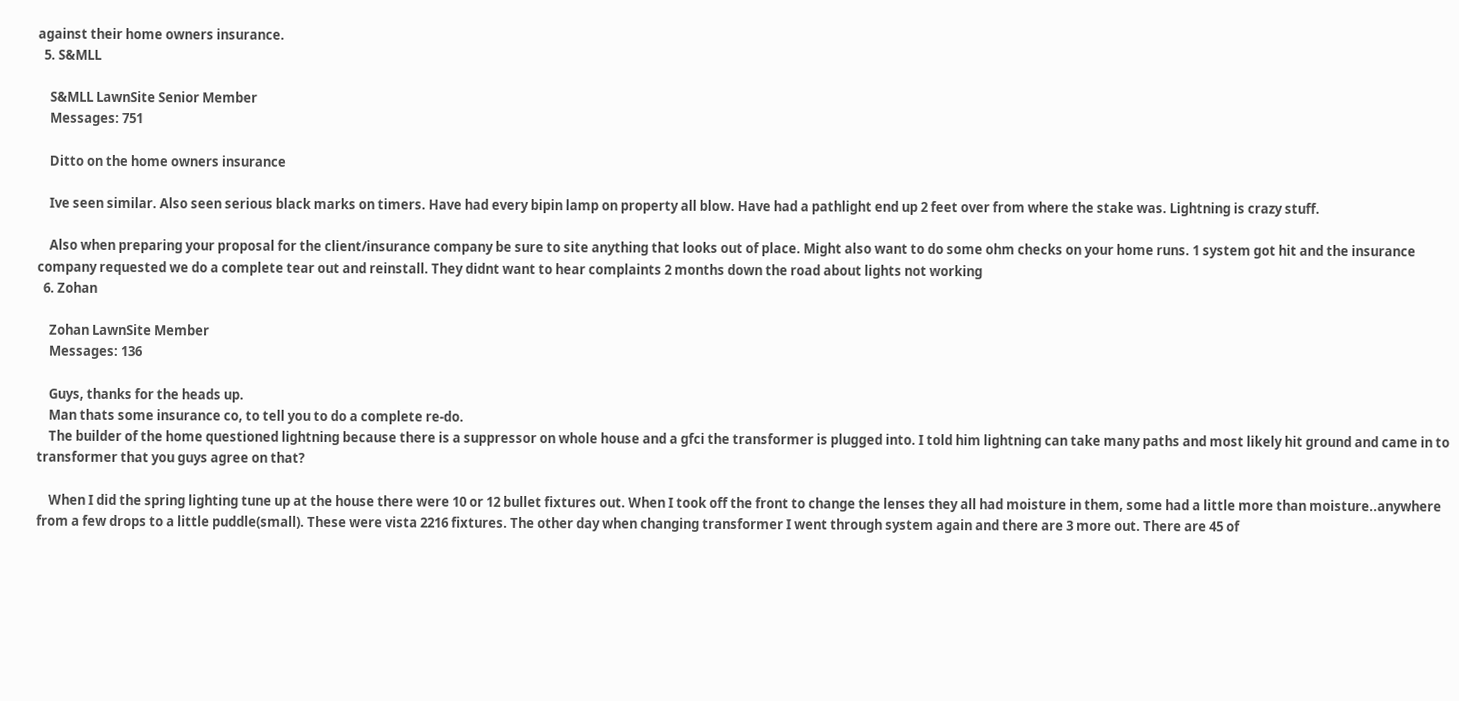against their home owners insurance.
  5. S&MLL

    S&MLL LawnSite Senior Member
    Messages: 751

    Ditto on the home owners insurance

    Ive seen similar. Also seen serious black marks on timers. Have had every bipin lamp on property all blow. Have had a pathlight end up 2 feet over from where the stake was. Lightning is crazy stuff.

    Also when preparing your proposal for the client/insurance company be sure to site anything that looks out of place. Might also want to do some ohm checks on your home runs. 1 system got hit and the insurance company requested we do a complete tear out and reinstall. They didnt want to hear complaints 2 months down the road about lights not working
  6. Zohan

    Zohan LawnSite Member
    Messages: 136

    Guys, thanks for the heads up.
    Man thats some insurance co, to tell you to do a complete re-do.
    The builder of the home questioned lightning because there is a suppressor on whole house and a gfci the transformer is plugged into. I told him lightning can take many paths and most likely hit ground and came in to transformer that you guys agree on that?

    When I did the spring lighting tune up at the house there were 10 or 12 bullet fixtures out. When I took off the front to change the lenses they all had moisture in them, some had a little more than moisture..anywhere from a few drops to a little puddle(small). These were vista 2216 fixtures. The other day when changing transformer I went through system again and there are 3 more out. There are 45 of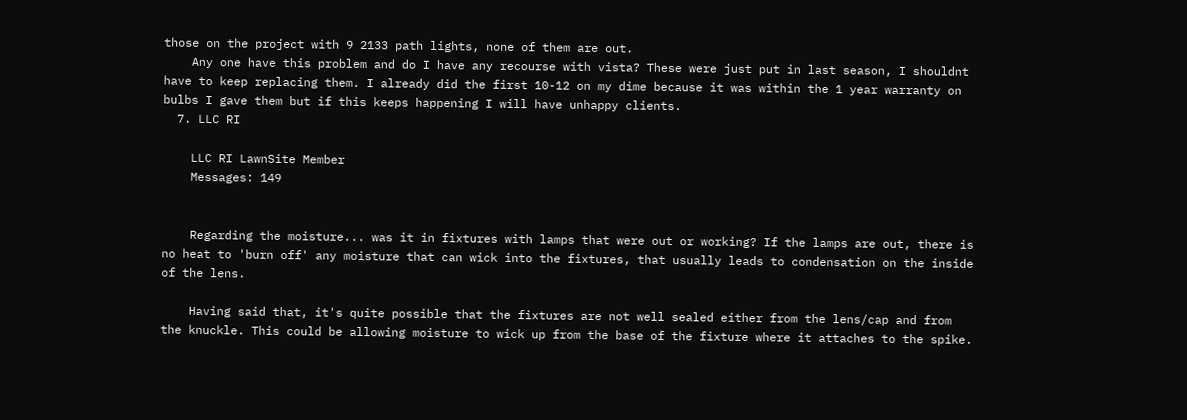those on the project with 9 2133 path lights, none of them are out.
    Any one have this problem and do I have any recourse with vista? These were just put in last season, I shouldnt have to keep replacing them. I already did the first 10-12 on my dime because it was within the 1 year warranty on bulbs I gave them but if this keeps happening I will have unhappy clients.
  7. LLC RI

    LLC RI LawnSite Member
    Messages: 149


    Regarding the moisture... was it in fixtures with lamps that were out or working? If the lamps are out, there is no heat to 'burn off' any moisture that can wick into the fixtures, that usually leads to condensation on the inside of the lens.

    Having said that, it's quite possible that the fixtures are not well sealed either from the lens/cap and from the knuckle. This could be allowing moisture to wick up from the base of the fixture where it attaches to the spike.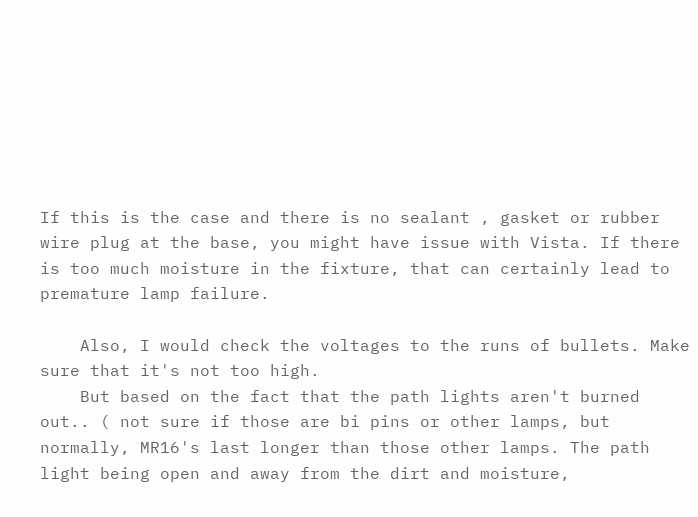If this is the case and there is no sealant , gasket or rubber wire plug at the base, you might have issue with Vista. If there is too much moisture in the fixture, that can certainly lead to premature lamp failure.

    Also, I would check the voltages to the runs of bullets. Make sure that it's not too high.
    But based on the fact that the path lights aren't burned out.. ( not sure if those are bi pins or other lamps, but normally, MR16's last longer than those other lamps. The path light being open and away from the dirt and moisture,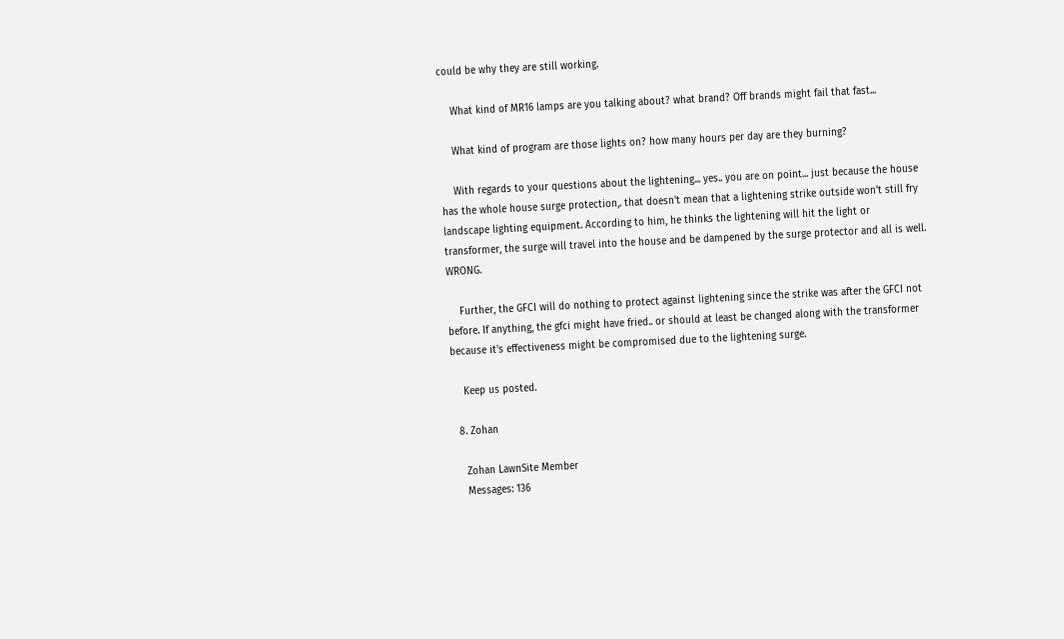could be why they are still working.

    What kind of MR16 lamps are you talking about? what brand? Off brands might fail that fast...

    What kind of program are those lights on? how many hours per day are they burning?

    With regards to your questions about the lightening... yes.. you are on point... just because the house has the whole house surge protection,. that doesn't mean that a lightening strike outside won't still fry landscape lighting equipment. According to him, he thinks the lightening will hit the light or transformer, the surge will travel into the house and be dampened by the surge protector and all is well. WRONG.

    Further, the GFCI will do nothing to protect against lightening since the strike was after the GFCI not before. If anything, the gfci might have fried.. or should at least be changed along with the transformer because it's effectiveness might be compromised due to the lightening surge.

    Keep us posted.

  8. Zohan

    Zohan LawnSite Member
    Messages: 136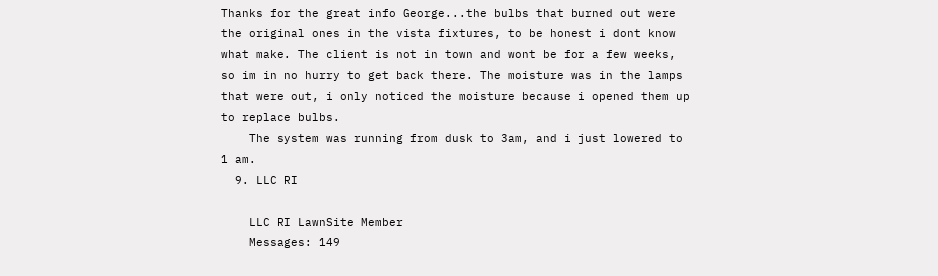Thanks for the great info George...the bulbs that burned out were the original ones in the vista fixtures, to be honest i dont know what make. The client is not in town and wont be for a few weeks, so im in no hurry to get back there. The moisture was in the lamps that were out, i only noticed the moisture because i opened them up to replace bulbs.
    The system was running from dusk to 3am, and i just lowered to 1 am.
  9. LLC RI

    LLC RI LawnSite Member
    Messages: 149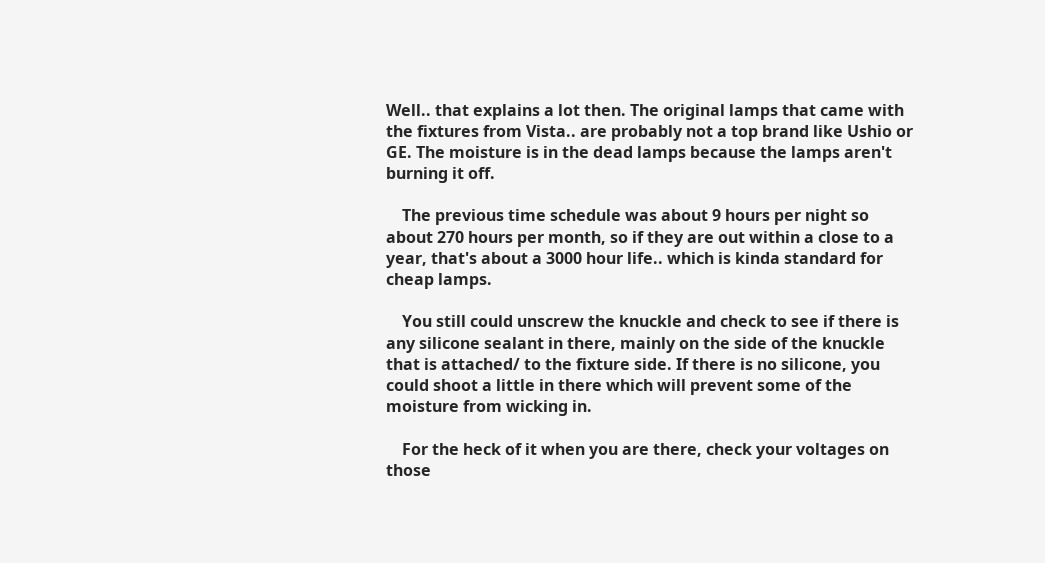Well.. that explains a lot then. The original lamps that came with the fixtures from Vista.. are probably not a top brand like Ushio or GE. The moisture is in the dead lamps because the lamps aren't burning it off.

    The previous time schedule was about 9 hours per night so about 270 hours per month, so if they are out within a close to a year, that's about a 3000 hour life.. which is kinda standard for cheap lamps.

    You still could unscrew the knuckle and check to see if there is any silicone sealant in there, mainly on the side of the knuckle that is attached/ to the fixture side. If there is no silicone, you could shoot a little in there which will prevent some of the moisture from wicking in.

    For the heck of it when you are there, check your voltages on those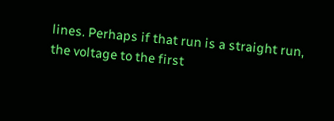lines. Perhaps if that run is a straight run, the voltage to the first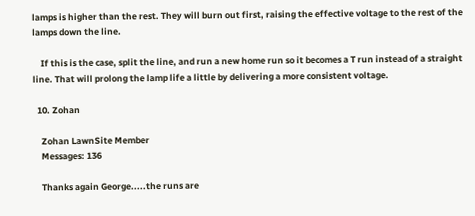lamps is higher than the rest. They will burn out first, raising the effective voltage to the rest of the lamps down the line.

    If this is the case, split the line, and run a new home run so it becomes a T run instead of a straight line. That will prolong the lamp life a little by delivering a more consistent voltage.

  10. Zohan

    Zohan LawnSite Member
    Messages: 136

    Thanks again George.....the runs are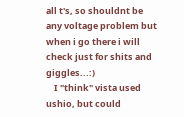all t's, so shouldnt be any voltage problem but when i go there i will check just for shits and giggles...:)
    I "think" vista used ushio, but could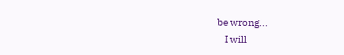be wrong...
    I will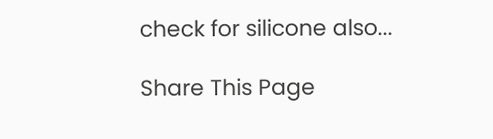check for silicone also...

Share This Page